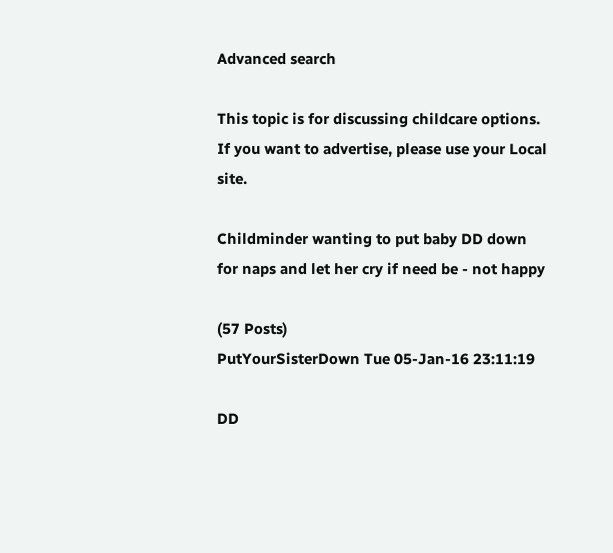Advanced search

This topic is for discussing childcare options. If you want to advertise, please use your Local site.

Childminder wanting to put baby DD down for naps and let her cry if need be - not happy

(57 Posts)
PutYourSisterDown Tue 05-Jan-16 23:11:19

DD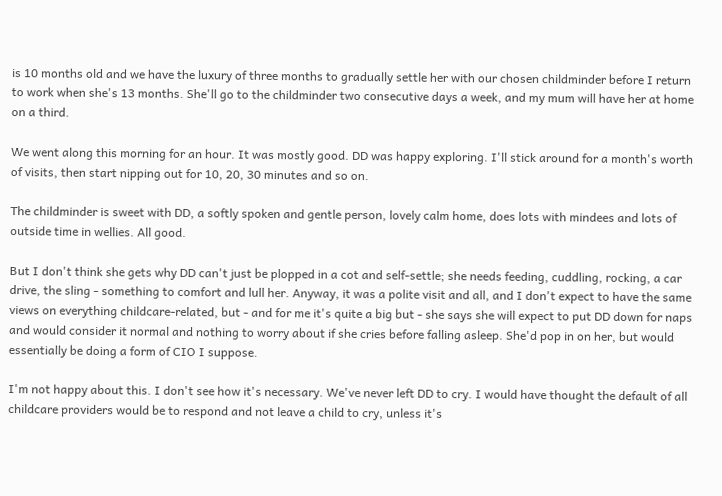is 10 months old and we have the luxury of three months to gradually settle her with our chosen childminder before I return to work when she's 13 months. She'll go to the childminder two consecutive days a week, and my mum will have her at home on a third.

We went along this morning for an hour. It was mostly good. DD was happy exploring. I'll stick around for a month's worth of visits, then start nipping out for 10, 20, 30 minutes and so on.

The childminder is sweet with DD, a softly spoken and gentle person, lovely calm home, does lots with mindees and lots of outside time in wellies. All good.

But I don't think she gets why DD can't just be plopped in a cot and self-settle; she needs feeding, cuddling, rocking, a car drive, the sling - something to comfort and lull her. Anyway, it was a polite visit and all, and I don't expect to have the same views on everything childcare-related, but - and for me it's quite a big but - she says she will expect to put DD down for naps and would consider it normal and nothing to worry about if she cries before falling asleep. She'd pop in on her, but would essentially be doing a form of CIO I suppose.

I'm not happy about this. I don't see how it's necessary. We've never left DD to cry. I would have thought the default of all childcare providers would be to respond and not leave a child to cry, unless it's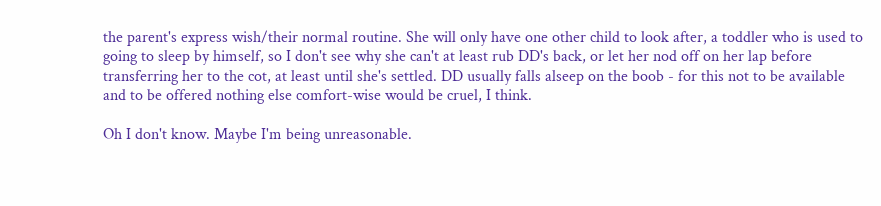the parent's express wish/their normal routine. She will only have one other child to look after, a toddler who is used to going to sleep by himself, so I don't see why she can't at least rub DD's back, or let her nod off on her lap before transferring her to the cot, at least until she's settled. DD usually falls alseep on the boob - for this not to be available and to be offered nothing else comfort-wise would be cruel, I think.

Oh I don't know. Maybe I'm being unreasonable.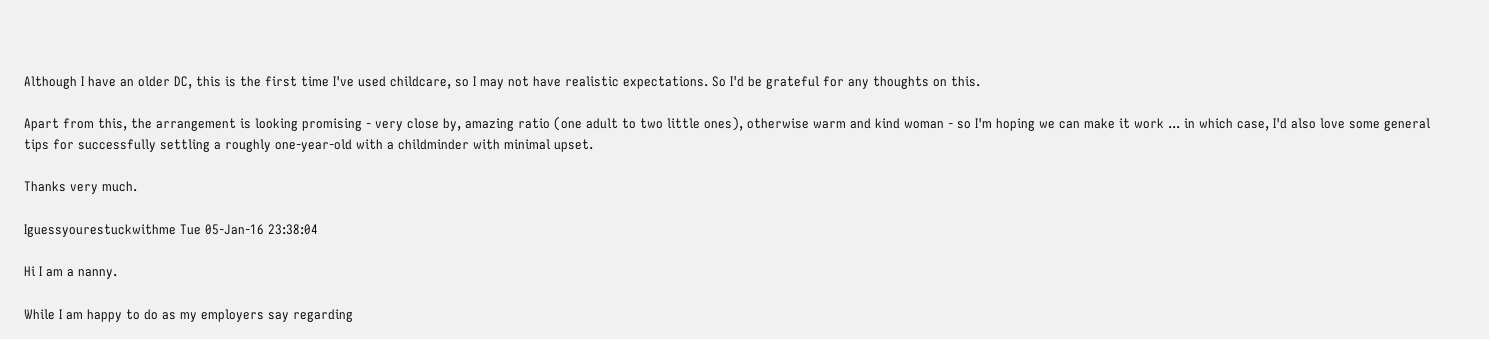Although I have an older DC, this is the first time I've used childcare, so I may not have realistic expectations. So I'd be grateful for any thoughts on this.

Apart from this, the arrangement is looking promising - very close by, amazing ratio (one adult to two little ones), otherwise warm and kind woman - so I'm hoping we can make it work ... in which case, I'd also love some general tips for successfully settling a roughly one-year-old with a childminder with minimal upset.

Thanks very much.

Iguessyourestuckwithme Tue 05-Jan-16 23:38:04

Hi I am a nanny.

While I am happy to do as my employers say regarding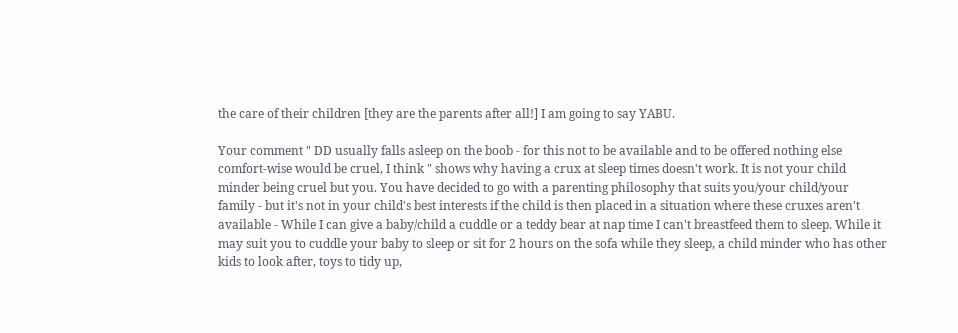the care of their children [they are the parents after all!] I am going to say YABU.

Your comment " DD usually falls asleep on the boob - for this not to be available and to be offered nothing else comfort-wise would be cruel, I think " shows why having a crux at sleep times doesn't work. It is not your child minder being cruel but you. You have decided to go with a parenting philosophy that suits you/your child/your family - but it's not in your child's best interests if the child is then placed in a situation where these cruxes aren't available - While I can give a baby/child a cuddle or a teddy bear at nap time I can't breastfeed them to sleep. While it may suit you to cuddle your baby to sleep or sit for 2 hours on the sofa while they sleep, a child minder who has other kids to look after, toys to tidy up,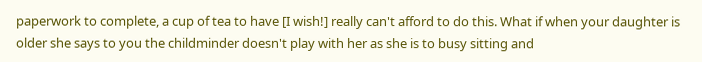paperwork to complete, a cup of tea to have [I wish!] really can't afford to do this. What if when your daughter is older she says to you the childminder doesn't play with her as she is to busy sitting and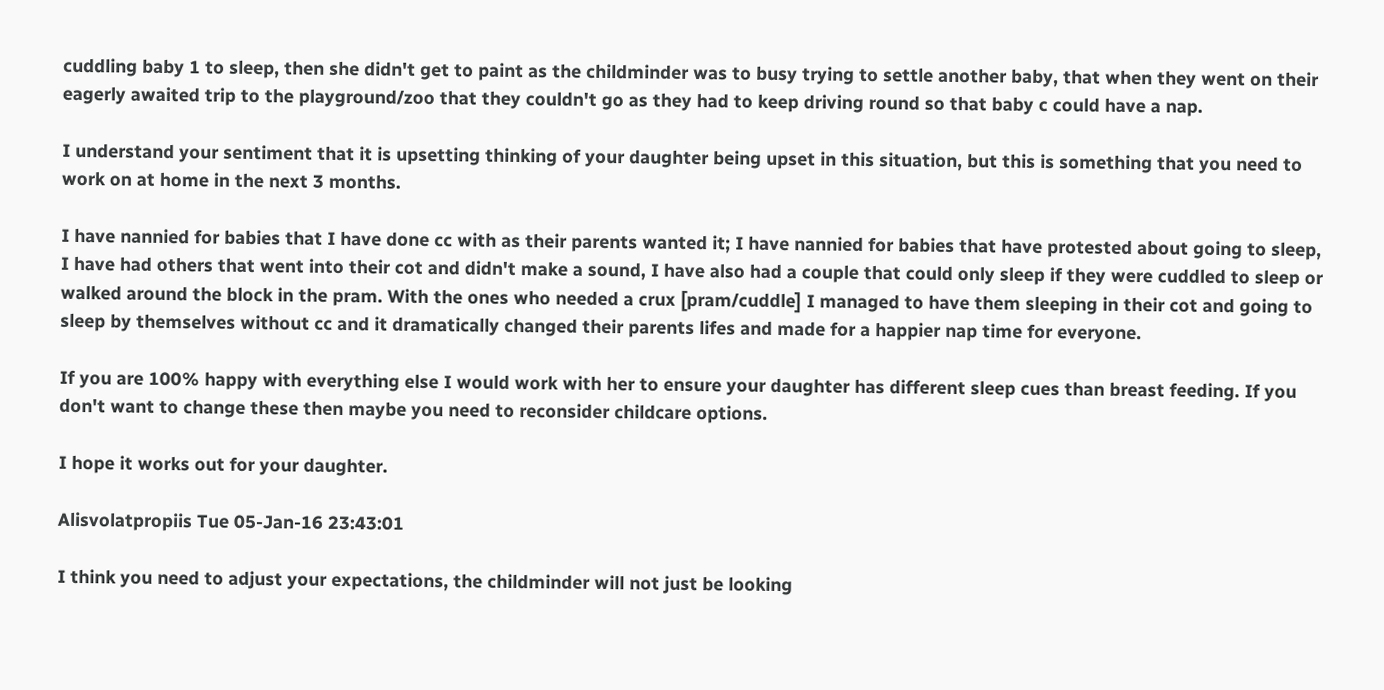cuddling baby 1 to sleep, then she didn't get to paint as the childminder was to busy trying to settle another baby, that when they went on their eagerly awaited trip to the playground/zoo that they couldn't go as they had to keep driving round so that baby c could have a nap.

I understand your sentiment that it is upsetting thinking of your daughter being upset in this situation, but this is something that you need to work on at home in the next 3 months.

I have nannied for babies that I have done cc with as their parents wanted it; I have nannied for babies that have protested about going to sleep, I have had others that went into their cot and didn't make a sound, I have also had a couple that could only sleep if they were cuddled to sleep or walked around the block in the pram. With the ones who needed a crux [pram/cuddle] I managed to have them sleeping in their cot and going to sleep by themselves without cc and it dramatically changed their parents lifes and made for a happier nap time for everyone.

If you are 100% happy with everything else I would work with her to ensure your daughter has different sleep cues than breast feeding. If you don't want to change these then maybe you need to reconsider childcare options.

I hope it works out for your daughter.

Alisvolatpropiis Tue 05-Jan-16 23:43:01

I think you need to adjust your expectations, the childminder will not just be looking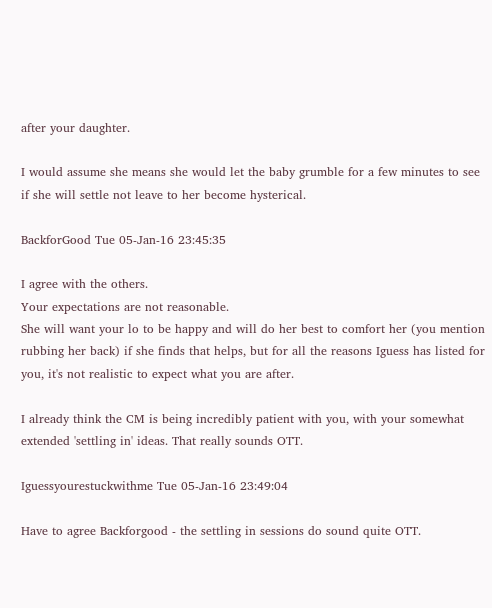after your daughter.

I would assume she means she would let the baby grumble for a few minutes to see if she will settle not leave to her become hysterical.

BackforGood Tue 05-Jan-16 23:45:35

I agree with the others.
Your expectations are not reasonable.
She will want your lo to be happy and will do her best to comfort her (you mention rubbing her back) if she finds that helps, but for all the reasons Iguess has listed for you, it's not realistic to expect what you are after.

I already think the CM is being incredibly patient with you, with your somewhat extended 'settling in' ideas. That really sounds OTT.

Iguessyourestuckwithme Tue 05-Jan-16 23:49:04

Have to agree Backforgood - the settling in sessions do sound quite OTT.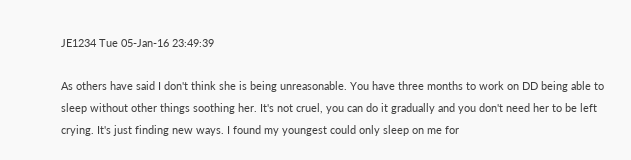JE1234 Tue 05-Jan-16 23:49:39

As others have said I don't think she is being unreasonable. You have three months to work on DD being able to sleep without other things soothing her. It's not cruel, you can do it gradually and you don't need her to be left crying. It's just finding new ways. I found my youngest could only sleep on me for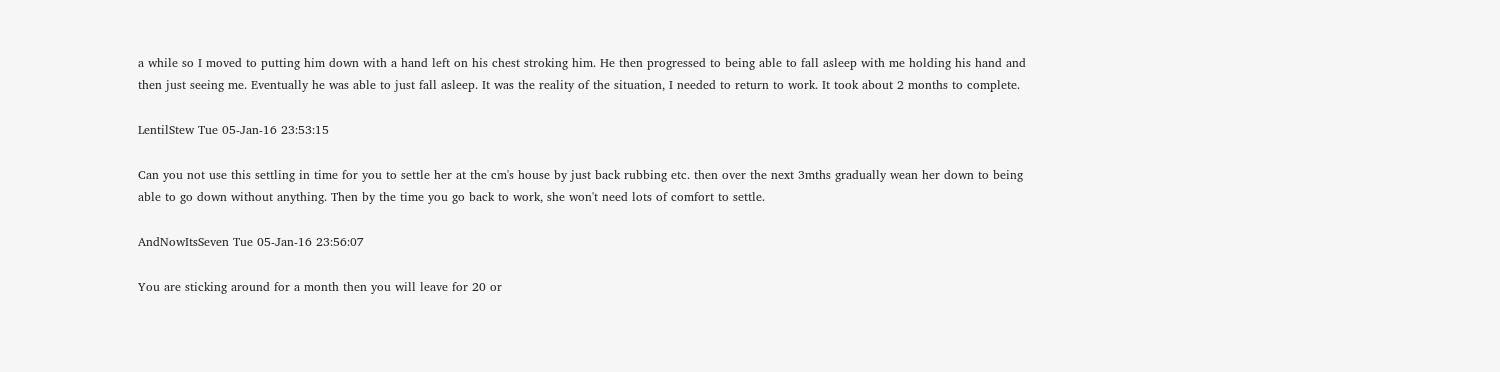a while so I moved to putting him down with a hand left on his chest stroking him. He then progressed to being able to fall asleep with me holding his hand and then just seeing me. Eventually he was able to just fall asleep. It was the reality of the situation, I needed to return to work. It took about 2 months to complete.

LentilStew Tue 05-Jan-16 23:53:15

Can you not use this settling in time for you to settle her at the cm's house by just back rubbing etc. then over the next 3mths gradually wean her down to being able to go down without anything. Then by the time you go back to work, she won't need lots of comfort to settle.

AndNowItsSeven Tue 05-Jan-16 23:56:07

You are sticking around for a month then you will leave for 20 or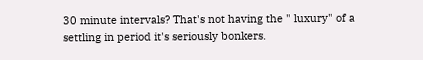30 minute intervals? That's not having the " luxury" of a settling in period it's seriously bonkers.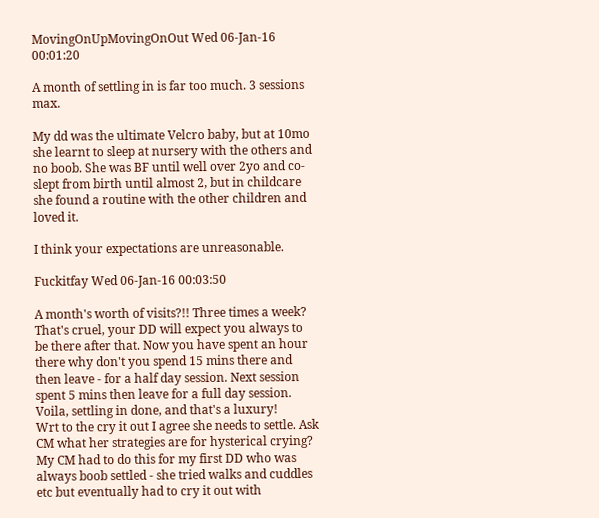MovingOnUpMovingOnOut Wed 06-Jan-16 00:01:20

A month of settling in is far too much. 3 sessions max.

My dd was the ultimate Velcro baby, but at 10mo she learnt to sleep at nursery with the others and no boob. She was BF until well over 2yo and co-slept from birth until almost 2, but in childcare she found a routine with the other children and loved it.

I think your expectations are unreasonable.

Fuckitfay Wed 06-Jan-16 00:03:50

A month's worth of visits?!! Three times a week? That's cruel, your DD will expect you always to be there after that. Now you have spent an hour there why don't you spend 15 mins there and then leave - for a half day session. Next session spent 5 mins then leave for a full day session. Voila, settling in done, and that's a luxury!
Wrt to the cry it out I agree she needs to settle. Ask CM what her strategies are for hysterical crying? My CM had to do this for my first DD who was always boob settled - she tried walks and cuddles etc but eventually had to cry it out with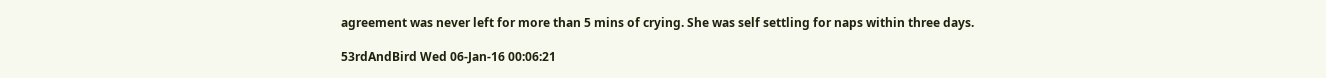agreement was never left for more than 5 mins of crying. She was self settling for naps within three days.

53rdAndBird Wed 06-Jan-16 00:06:21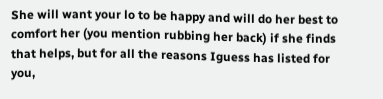She will want your lo to be happy and will do her best to comfort her (you mention rubbing her back) if she finds that helps, but for all the reasons Iguess has listed for you,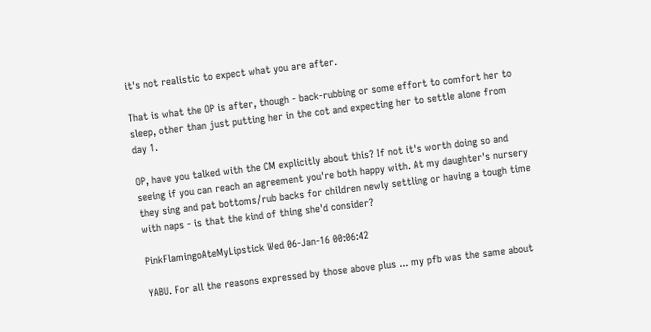it's not realistic to expect what you are after.

That is what the OP is after, though - back-rubbing or some effort to comfort her to sleep, other than just putting her in the cot and expecting her to settle alone from day 1.

OP, have you talked with the CM explicitly about this? If not it's worth doing so and seeing if you can reach an agreement you're both happy with. At my daughter's nursery they sing and pat bottoms/rub backs for children newly settling or having a tough time with naps - is that the kind of thing she'd consider?

PinkFlamingoAteMyLipstick Wed 06-Jan-16 00:06:42

YABU. For all the reasons expressed by those above plus ... my pfb was the same about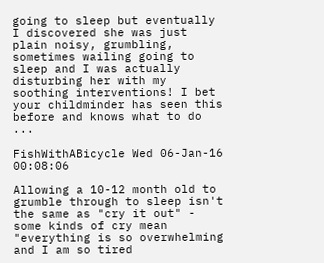going to sleep but eventually I discovered she was just plain noisy, grumbling, sometimes wailing going to sleep and I was actually disturbing her with my soothing interventions! I bet your childminder has seen this before and knows what to do ...

FishWithABicycle Wed 06-Jan-16 00:08:06

Allowing a 10-12 month old to grumble through to sleep isn't the same as "cry it out" - some kinds of cry mean "everything is so overwhelming and I am so tired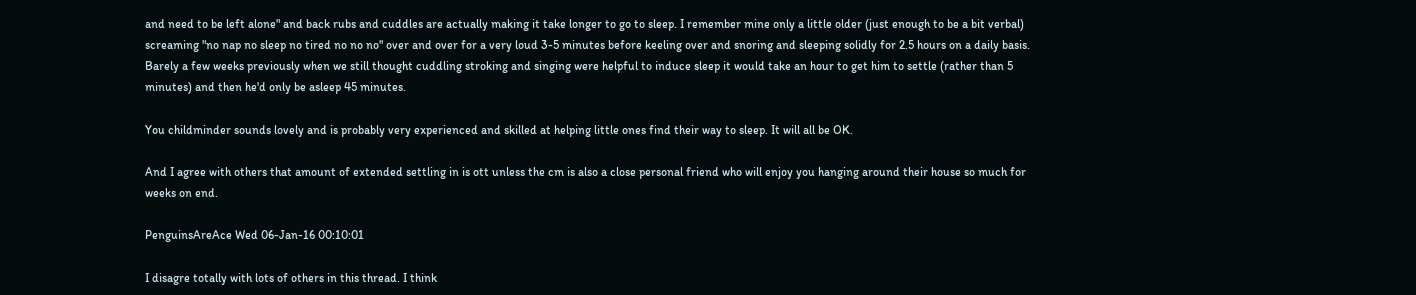and need to be left alone" and back rubs and cuddles are actually making it take longer to go to sleep. I remember mine only a little older (just enough to be a bit verbal) screaming "no nap no sleep no tired no no no" over and over for a very loud 3-5 minutes before keeling over and snoring and sleeping solidly for 2.5 hours on a daily basis. Barely a few weeks previously when we still thought cuddling stroking and singing were helpful to induce sleep it would take an hour to get him to settle (rather than 5 minutes) and then he'd only be asleep 45 minutes.

You childminder sounds lovely and is probably very experienced and skilled at helping little ones find their way to sleep. It will all be OK.

And I agree with others that amount of extended settling in is ott unless the cm is also a close personal friend who will enjoy you hanging around their house so much for weeks on end.

PenguinsAreAce Wed 06-Jan-16 00:10:01

I disagre totally with lots of others in this thread. I think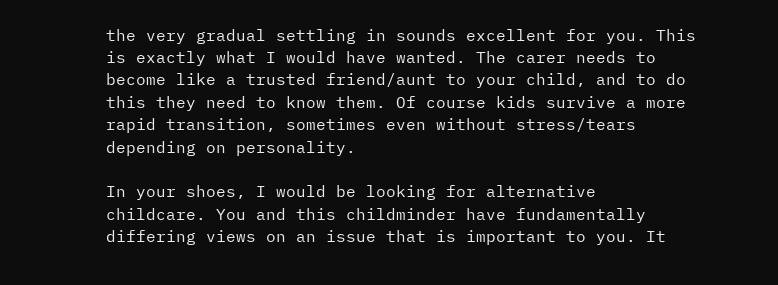the very gradual settling in sounds excellent for you. This is exactly what I would have wanted. The carer needs to become like a trusted friend/aunt to your child, and to do this they need to know them. Of course kids survive a more rapid transition, sometimes even without stress/tears depending on personality.

In your shoes, I would be looking for alternative childcare. You and this childminder have fundamentally differing views on an issue that is important to you. It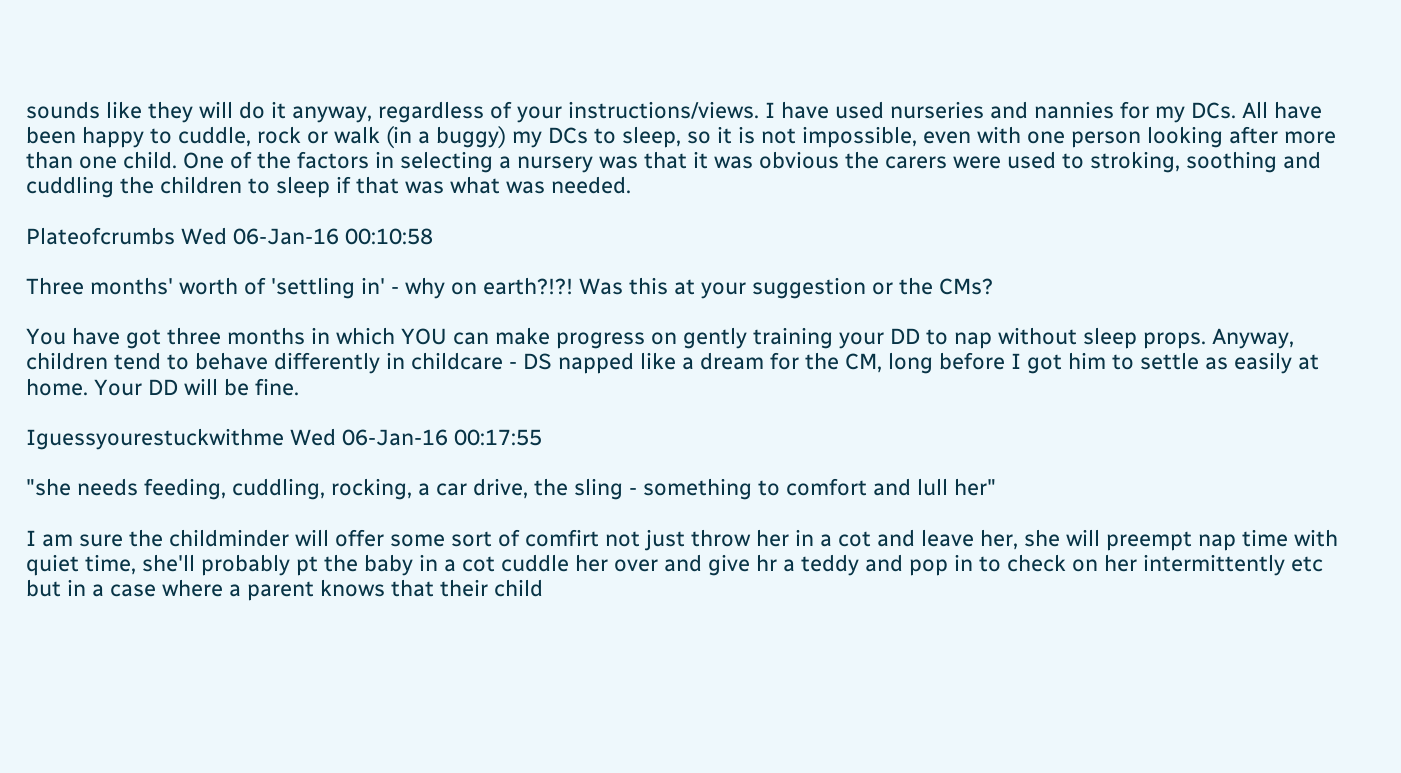sounds like they will do it anyway, regardless of your instructions/views. I have used nurseries and nannies for my DCs. All have been happy to cuddle, rock or walk (in a buggy) my DCs to sleep, so it is not impossible, even with one person looking after more than one child. One of the factors in selecting a nursery was that it was obvious the carers were used to stroking, soothing and cuddling the children to sleep if that was what was needed.

Plateofcrumbs Wed 06-Jan-16 00:10:58

Three months' worth of 'settling in' - why on earth?!?! Was this at your suggestion or the CMs?

You have got three months in which YOU can make progress on gently training your DD to nap without sleep props. Anyway, children tend to behave differently in childcare - DS napped like a dream for the CM, long before I got him to settle as easily at home. Your DD will be fine.

Iguessyourestuckwithme Wed 06-Jan-16 00:17:55

"she needs feeding, cuddling, rocking, a car drive, the sling - something to comfort and lull her"

I am sure the childminder will offer some sort of comfirt not just throw her in a cot and leave her, she will preempt nap time with quiet time, she'll probably pt the baby in a cot cuddle her over and give hr a teddy and pop in to check on her intermittently etc but in a case where a parent knows that their child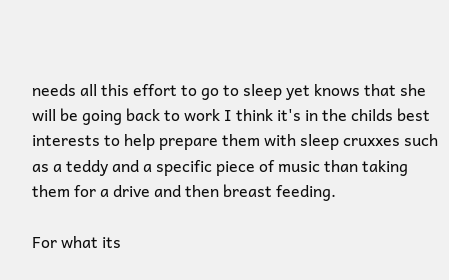needs all this effort to go to sleep yet knows that she will be going back to work I think it's in the childs best interests to help prepare them with sleep cruxxes such as a teddy and a specific piece of music than taking them for a drive and then breast feeding.

For what its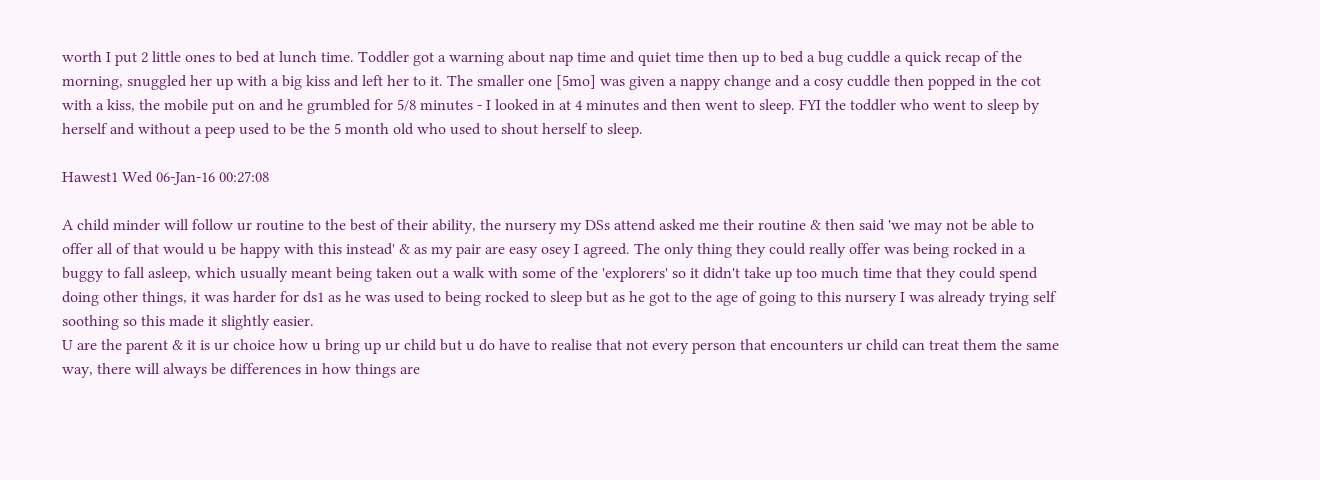worth I put 2 little ones to bed at lunch time. Toddler got a warning about nap time and quiet time then up to bed a bug cuddle a quick recap of the morning, snuggled her up with a big kiss and left her to it. The smaller one [5mo] was given a nappy change and a cosy cuddle then popped in the cot with a kiss, the mobile put on and he grumbled for 5/8 minutes - I looked in at 4 minutes and then went to sleep. FYI the toddler who went to sleep by herself and without a peep used to be the 5 month old who used to shout herself to sleep.

Hawest1 Wed 06-Jan-16 00:27:08

A child minder will follow ur routine to the best of their ability, the nursery my DSs attend asked me their routine & then said 'we may not be able to offer all of that would u be happy with this instead' & as my pair are easy osey I agreed. The only thing they could really offer was being rocked in a buggy to fall asleep, which usually meant being taken out a walk with some of the 'explorers' so it didn't take up too much time that they could spend doing other things, it was harder for ds1 as he was used to being rocked to sleep but as he got to the age of going to this nursery I was already trying self soothing so this made it slightly easier.
U are the parent & it is ur choice how u bring up ur child but u do have to realise that not every person that encounters ur child can treat them the same way, there will always be differences in how things are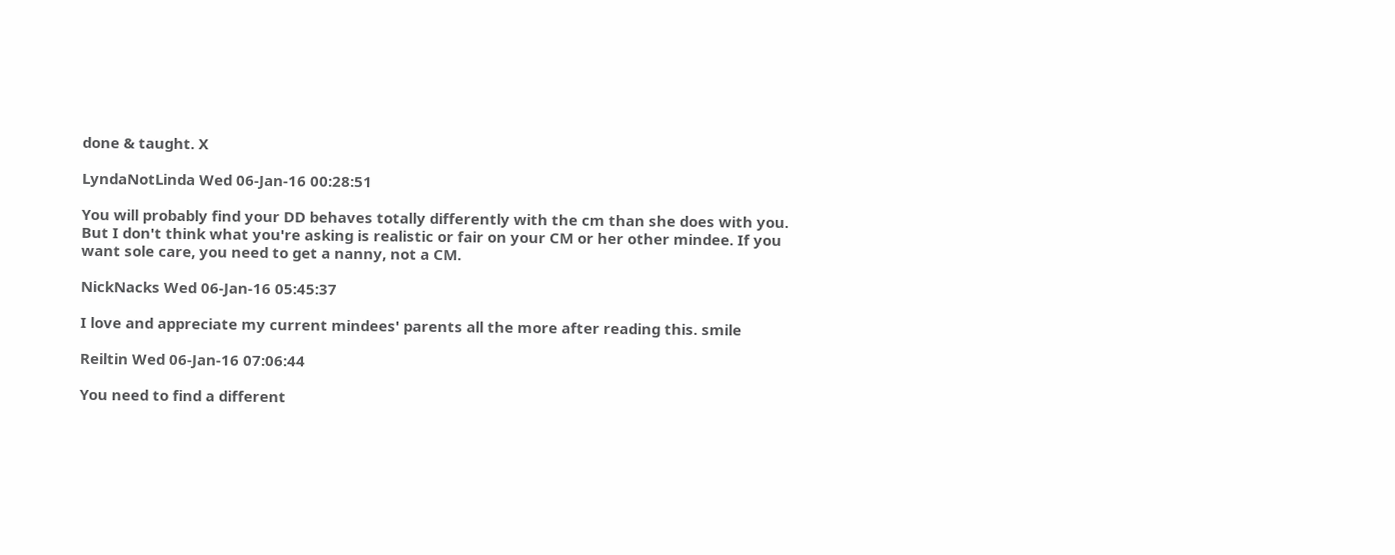done & taught. X

LyndaNotLinda Wed 06-Jan-16 00:28:51

You will probably find your DD behaves totally differently with the cm than she does with you. But I don't think what you're asking is realistic or fair on your CM or her other mindee. If you want sole care, you need to get a nanny, not a CM.

NickNacks Wed 06-Jan-16 05:45:37

I love and appreciate my current mindees' parents all the more after reading this. smile

Reiltin Wed 06-Jan-16 07:06:44

You need to find a different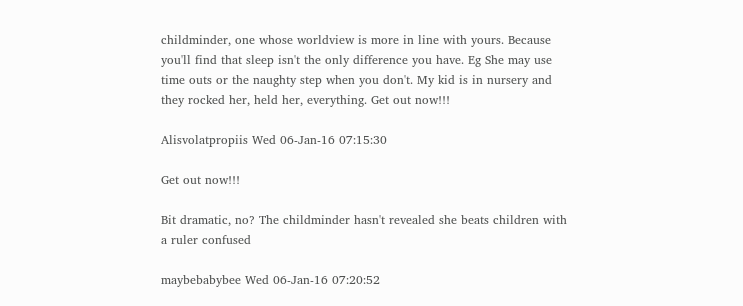childminder, one whose worldview is more in line with yours. Because you'll find that sleep isn't the only difference you have. Eg She may use time outs or the naughty step when you don't. My kid is in nursery and they rocked her, held her, everything. Get out now!!!

Alisvolatpropiis Wed 06-Jan-16 07:15:30

Get out now!!!

Bit dramatic, no? The childminder hasn't revealed she beats children with a ruler confused

maybebabybee Wed 06-Jan-16 07:20:52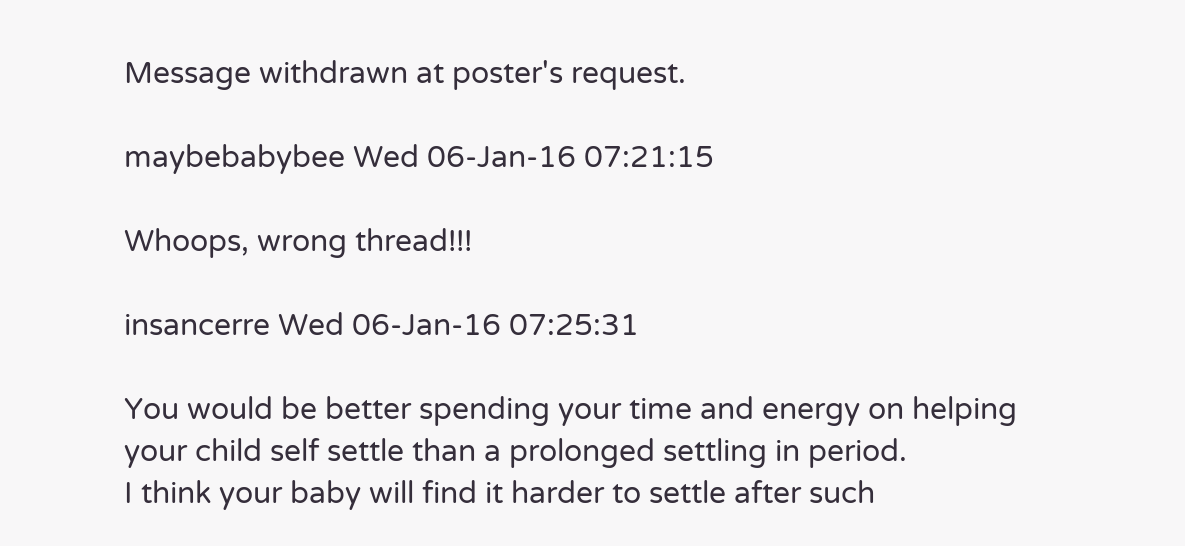Message withdrawn at poster's request.

maybebabybee Wed 06-Jan-16 07:21:15

Whoops, wrong thread!!!

insancerre Wed 06-Jan-16 07:25:31

You would be better spending your time and energy on helping your child self settle than a prolonged settling in period.
I think your baby will find it harder to settle after such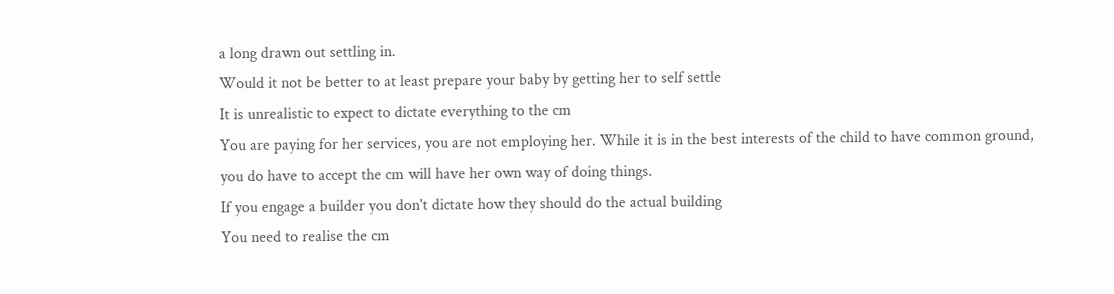a long drawn out settling in.
Would it not be better to at least prepare your baby by getting her to self settle
It is unrealistic to expect to dictate everything to the cm
You are paying for her services, you are not employing her. While it is in the best interests of the child to have common ground, you do have to accept the cm will have her own way of doing things.
If you engage a builder you don't dictate how they should do the actual building
You need to realise the cm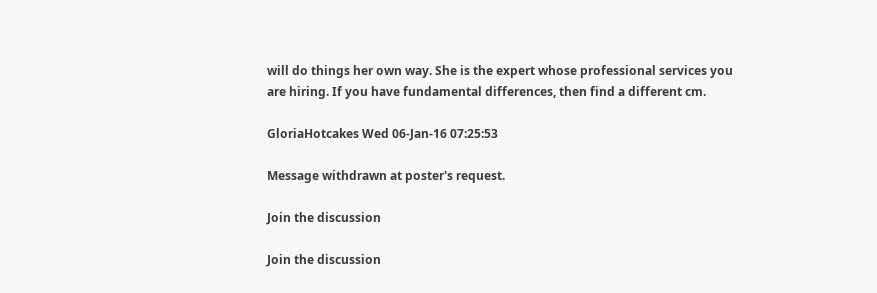will do things her own way. She is the expert whose professional services you are hiring. If you have fundamental differences, then find a different cm.

GloriaHotcakes Wed 06-Jan-16 07:25:53

Message withdrawn at poster's request.

Join the discussion

Join the discussion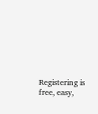Registering is free, easy,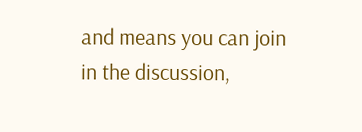and means you can join in the discussion,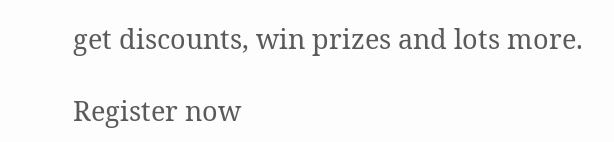get discounts, win prizes and lots more.

Register now